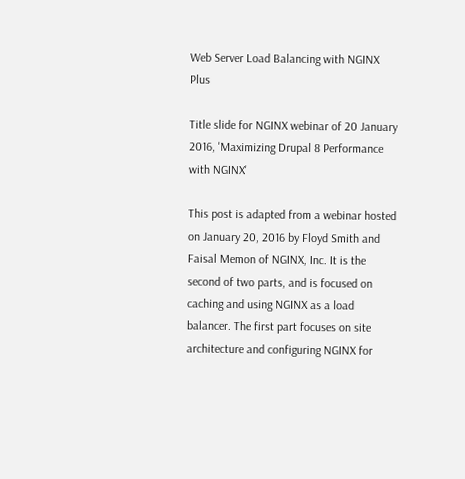Web Server Load Balancing with NGINX Plus

Title slide for NGINX webinar of 20 January 2016, 'Maximizing Drupal 8 Performance with NGINX'

This post is adapted from a webinar hosted on January 20, 2016 by Floyd Smith and Faisal Memon of NGINX, Inc. It is the second of two parts, and is focused on caching and using NGINX as a load balancer. The first part focuses on site architecture and configuring NGINX for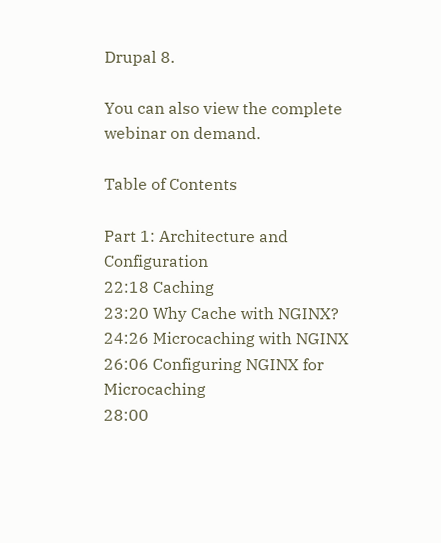Drupal 8.

You can also view the complete webinar on demand.

Table of Contents

Part 1: Architecture and Configuration
22:18 Caching
23:20 Why Cache with NGINX?
24:26 Microcaching with NGINX
26:06 Configuring NGINX for Microcaching
28:00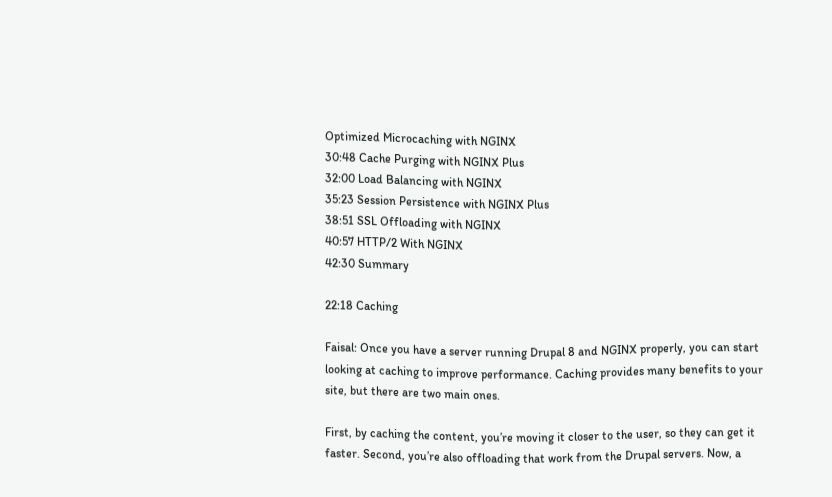Optimized Microcaching with NGINX
30:48 Cache Purging with NGINX Plus
32:00 Load Balancing with NGINX
35:23 Session Persistence with NGINX Plus
38:51 SSL Offloading with NGINX
40:57 HTTP/2 With NGINX
42:30 Summary

22:18 Caching

Faisal: Once you have a server running Drupal 8 and NGINX properly, you can start looking at caching to improve performance. Caching provides many benefits to your site, but there are two main ones.

First, by caching the content, you’re moving it closer to the user, so they can get it faster. Second, you’re also offloading that work from the Drupal servers. Now, a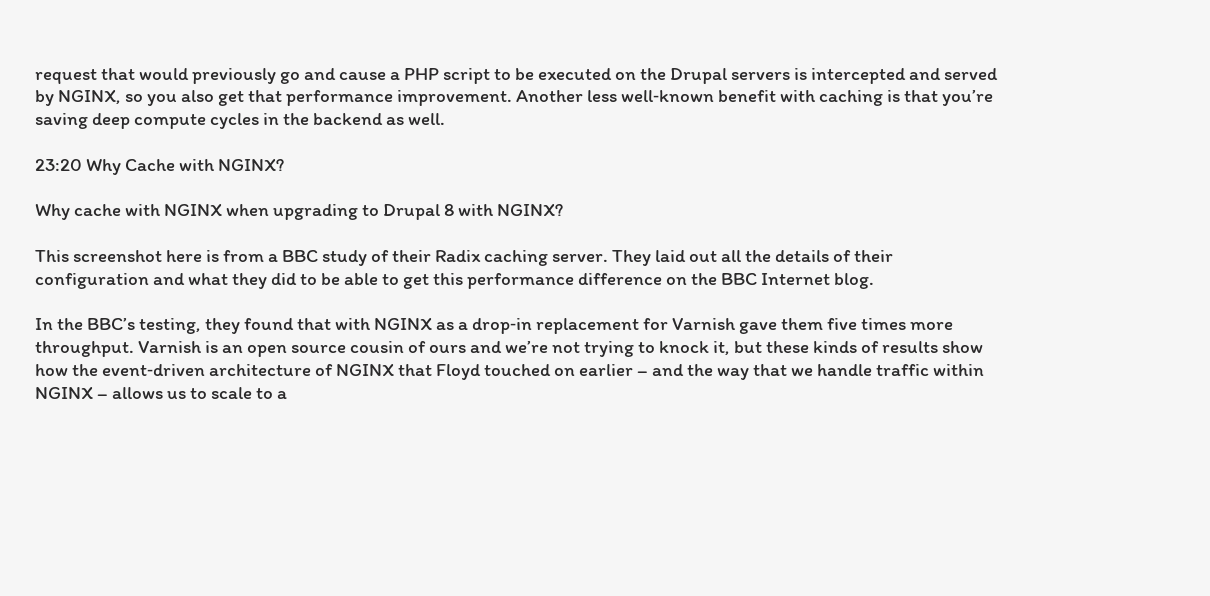request that would previously go and cause a PHP script to be executed on the Drupal servers is intercepted and served by NGINX, so you also get that performance improvement. Another less well‑known benefit with caching is that you’re saving deep compute cycles in the backend as well.

23:20 Why Cache with NGINX?

Why cache with NGINX when upgrading to Drupal 8 with NGINX?

This screenshot here is from a BBC study of their Radix caching server. They laid out all the details of their configuration and what they did to be able to get this performance difference on the BBC Internet blog.

In the BBC’s testing, they found that with NGINX as a drop‑in replacement for Varnish gave them five times more throughput. Varnish is an open source cousin of ours and we’re not trying to knock it, but these kinds of results show how the event‑driven architecture of NGINX that Floyd touched on earlier – and the way that we handle traffic within NGINX – allows us to scale to a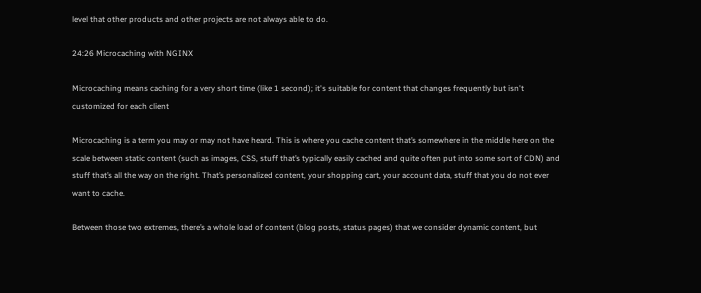level that other products and other projects are not always able to do.

24:26 Microcaching with NGINX

Microcaching means caching for a very short time (like 1 second); it's suitable for content that changes frequently but isn't customized for each client

Microcaching is a term you may or may not have heard. This is where you cache content that’s somewhere in the middle here on the scale between static content (such as images, CSS, stuff that’s typically easily cached and quite often put into some sort of CDN) and stuff that’s all the way on the right. That’s personalized content, your shopping cart, your account data, stuff that you do not ever want to cache.

Between those two extremes, there’s a whole load of content (blog posts, status pages) that we consider dynamic content, but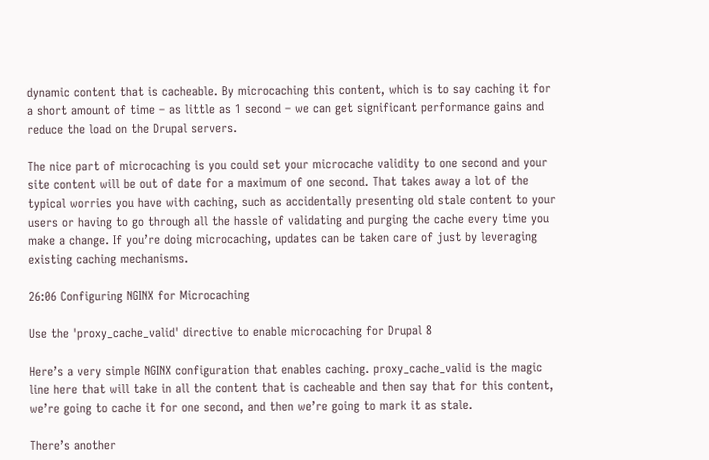dynamic content that is cacheable. By microcaching this content, which is to say caching it for a short amount of time – as little as 1 second – we can get significant performance gains and reduce the load on the Drupal servers.

The nice part of microcaching is you could set your microcache validity to one second and your site content will be out of date for a maximum of one second. That takes away a lot of the typical worries you have with caching, such as accidentally presenting old stale content to your users or having to go through all the hassle of validating and purging the cache every time you make a change. If you’re doing microcaching, updates can be taken care of just by leveraging existing caching mechanisms.

26:06 Configuring NGINX for Microcaching

Use the 'proxy_cache_valid' directive to enable microcaching for Drupal 8

Here’s a very simple NGINX configuration that enables caching. proxy_cache_valid is the magic line here that will take in all the content that is cacheable and then say that for this content, we’re going to cache it for one second, and then we’re going to mark it as stale.

There’s another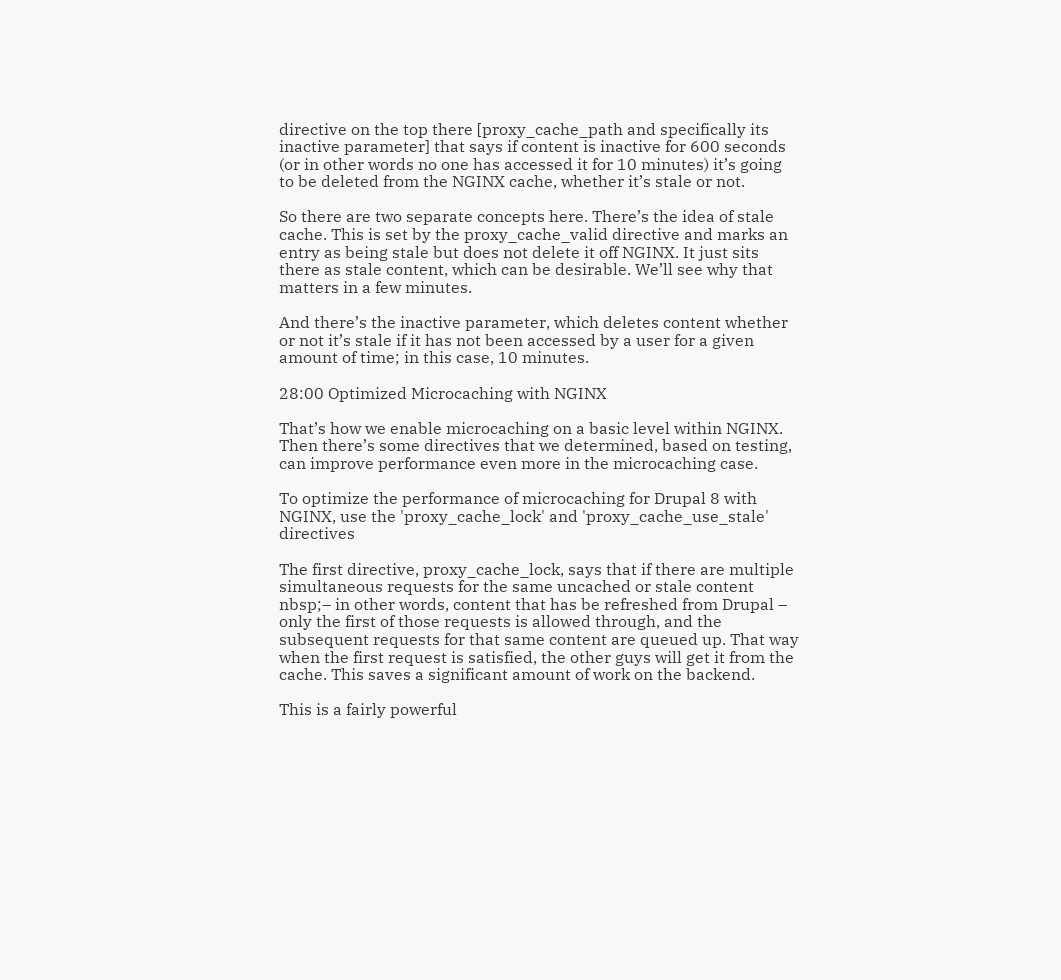directive on the top there [proxy_cache_path and specifically its inactive parameter] that says if content is inactive for 600 seconds (or in other words no one has accessed it for 10 minutes) it’s going to be deleted from the NGINX cache, whether it’s stale or not.

So there are two separate concepts here. There’s the idea of stale cache. This is set by the proxy_cache_valid directive and marks an entry as being stale but does not delete it off NGINX. It just sits there as stale content, which can be desirable. We’ll see why that matters in a few minutes.

And there’s the inactive parameter, which deletes content whether or not it’s stale if it has not been accessed by a user for a given amount of time; in this case, 10 minutes.

28:00 Optimized Microcaching with NGINX

That’s how we enable microcaching on a basic level within NGINX. Then there’s some directives that we determined, based on testing, can improve performance even more in the microcaching case.

To optimize the performance of microcaching for Drupal 8 with NGINX, use the 'proxy_cache_lock' and 'proxy_cache_use_stale' directives

The first directive, proxy_cache_lock, says that if there are multiple simultaneous requests for the same uncached or stale content nbsp;– in other words, content that has be refreshed from Drupal – only the first of those requests is allowed through, and the subsequent requests for that same content are queued up. That way when the first request is satisfied, the other guys will get it from the cache. This saves a significant amount of work on the backend.

This is a fairly powerful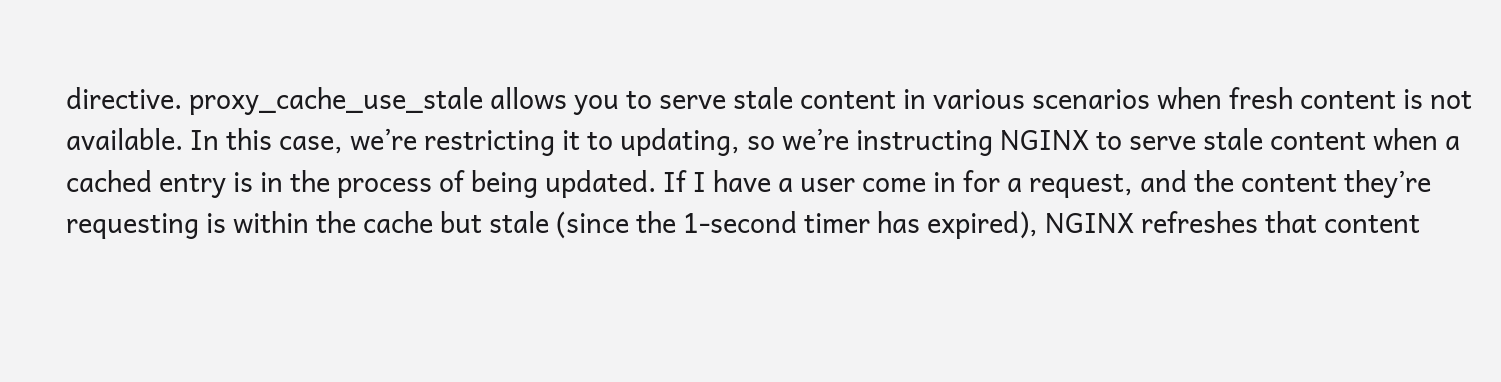directive. proxy_cache_use_stale allows you to serve stale content in various scenarios when fresh content is not available. In this case, we’re restricting it to updating, so we’re instructing NGINX to serve stale content when a cached entry is in the process of being updated. If I have a user come in for a request, and the content they’re requesting is within the cache but stale (since the 1‑second timer has expired), NGINX refreshes that content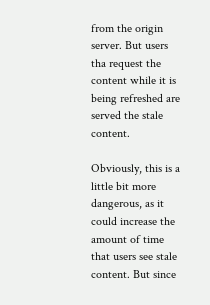from the origin server. But users tha request the content while it is being refreshed are served the stale content.

Obviously, this is a little bit more dangerous, as it could increase the amount of time that users see stale content. But since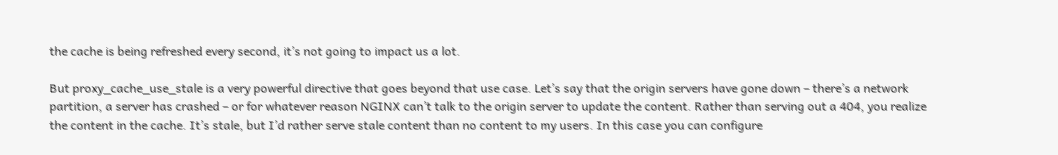the cache is being refreshed every second, it’s not going to impact us a lot.

But proxy_cache_use_stale is a very powerful directive that goes beyond that use case. Let’s say that the origin servers have gone down – there’s a network partition, a server has crashed – or for whatever reason NGINX can’t talk to the origin server to update the content. Rather than serving out a 404, you realize the content in the cache. It’s stale, but I’d rather serve stale content than no content to my users. In this case you can configure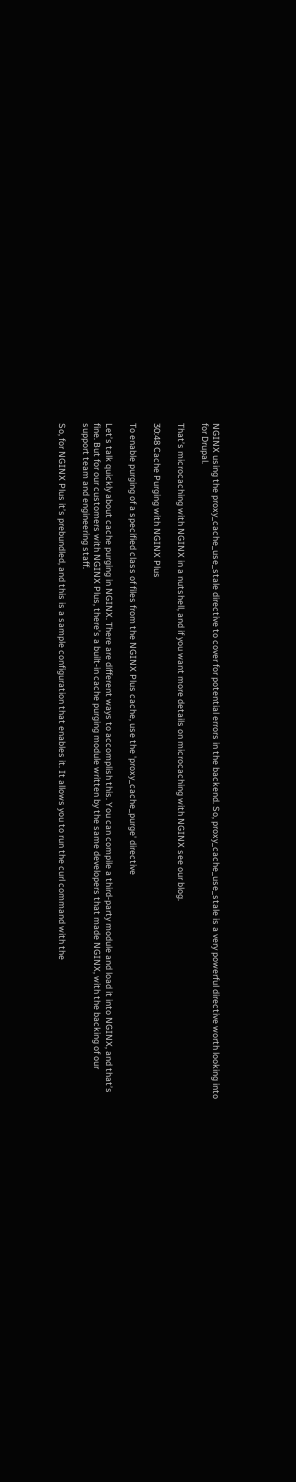NGINX using the proxy_cache_use_stale directive to cover for potential errors in the backend. So, proxy_cache_use_stale is a very powerful directive worth looking into for Drupal.

That’s microcaching with NGINX in a nutshell, and if you want more details on microcaching with NGINX see our blog.

30:48 Cache Purging with NGINX Plus

To enable purging of a specified class of files from the NGINX Plus cache, use the 'proxy_cache_purge' directive

Let’s talk quickly about cache purging in NGINX. There are different ways to accomplish this. You can compile a third‑party module and load it into NGINX, and that’s fine. But for our customers with NGINX Plus, there’s a built‑in cache purging module written by the same developers that made NGINX, with the backing of our support team and engineering staff.

So, for NGINX Plus it’s prebundled, and this is a sample configuration that enables it. It allows you to run the curl command with the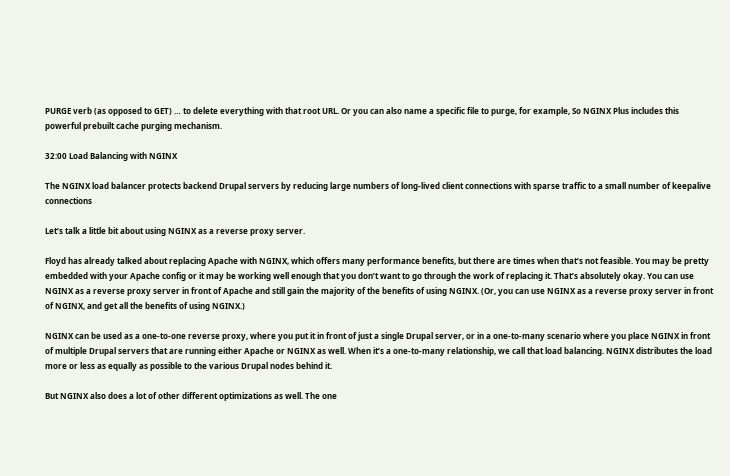PURGE verb (as opposed to GET) … to delete everything with that root URL. Or you can also name a specific file to purge, for example, So NGINX Plus includes this powerful prebuilt cache purging mechanism.

32:00 Load Balancing with NGINX

The NGINX load balancer protects backend Drupal servers by reducing large numbers of long-lived client connections with sparse traffic to a small number of keepalive connections

Let’s talk a little bit about using NGINX as a reverse proxy server.

Floyd has already talked about replacing Apache with NGINX, which offers many performance benefits, but there are times when that’s not feasible. You may be pretty embedded with your Apache config or it may be working well enough that you don’t want to go through the work of replacing it. That’s absolutely okay. You can use NGINX as a reverse proxy server in front of Apache and still gain the majority of the benefits of using NGINX. (Or, you can use NGINX as a reverse proxy server in front of NGINX, and get all the benefits of using NGINX.)

NGINX can be used as a one‑to‑one reverse proxy, where you put it in front of just a single Drupal server, or in a one‑to‑many scenario where you place NGINX in front of multiple Drupal servers that are running either Apache or NGINX as well. When it’s a one‑to‑many relationship, we call that load balancing. NGINX distributes the load more or less as equally as possible to the various Drupal nodes behind it.

But NGINX also does a lot of other different optimizations as well. The one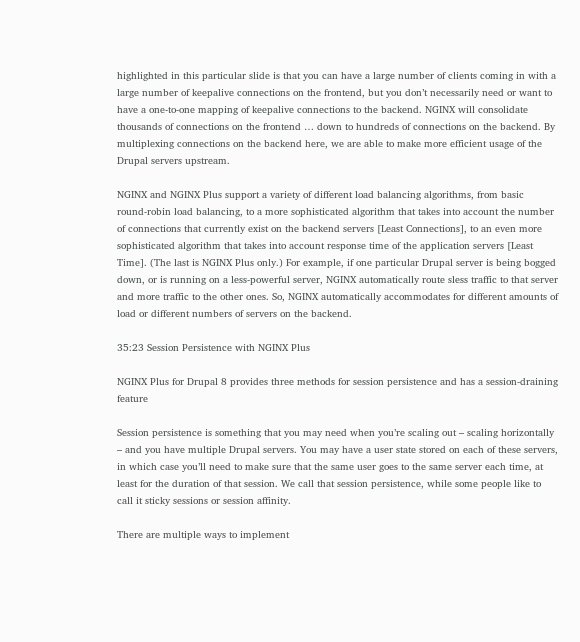highlighted in this particular slide is that you can have a large number of clients coming in with a large number of keepalive connections on the frontend, but you don’t necessarily need or want to have a one‑to‑one mapping of keepalive connections to the backend. NGINX will consolidate thousands of connections on the frontend … down to hundreds of connections on the backend. By multiplexing connections on the backend here, we are able to make more efficient usage of the Drupal servers upstream.

NGINX and NGINX Plus support a variety of different load balancing algorithms, from basic round‑robin load balancing, to a more sophisticated algorithm that takes into account the number of connections that currently exist on the backend servers [Least Connections], to an even more sophisticated algorithm that takes into account response time of the application servers [Least Time]. (The last is NGINX Plus only.) For example, if one particular Drupal server is being bogged down, or is running on a less‑powerful server, NGINX automatically route sless traffic to that server and more traffic to the other ones. So, NGINX automatically accommodates for different amounts of load or different numbers of servers on the backend.

35:23 Session Persistence with NGINX Plus

NGINX Plus for Drupal 8 provides three methods for session persistence and has a session-draining feature

Session persistence is something that you may need when you’re scaling out – scaling horizontally – and you have multiple Drupal servers. You may have a user state stored on each of these servers, in which case you’ll need to make sure that the same user goes to the same server each time, at least for the duration of that session. We call that session persistence, while some people like to call it sticky sessions or session affinity.

There are multiple ways to implement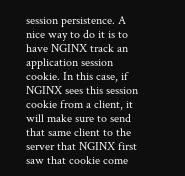session persistence. A nice way to do it is to have NGINX track an application session cookie. In this case, if NGINX sees this session cookie from a client, it will make sure to send that same client to the server that NGINX first saw that cookie come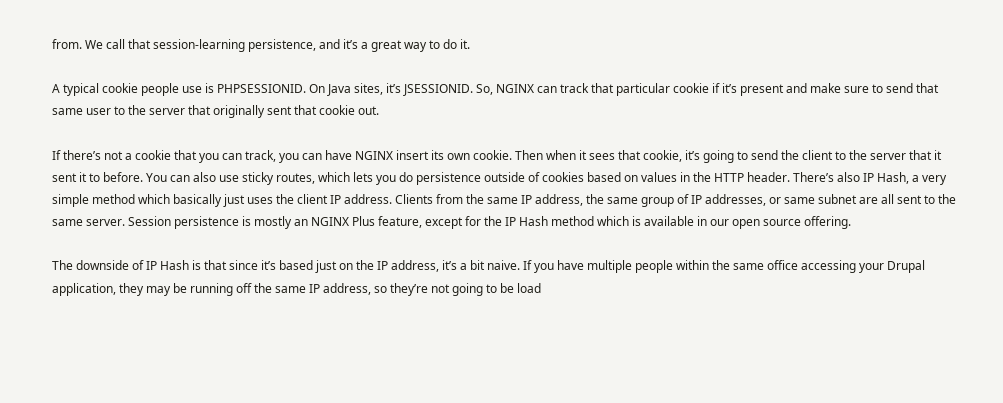from. We call that session‑learning persistence, and it’s a great way to do it.

A typical cookie people use is PHPSESSIONID. On Java sites, it’s JSESSIONID. So, NGINX can track that particular cookie if it’s present and make sure to send that same user to the server that originally sent that cookie out.

If there’s not a cookie that you can track, you can have NGINX insert its own cookie. Then when it sees that cookie, it’s going to send the client to the server that it sent it to before. You can also use sticky routes, which lets you do persistence outside of cookies based on values in the HTTP header. There’s also IP Hash, a very simple method which basically just uses the client IP address. Clients from the same IP address, the same group of IP addresses, or same subnet are all sent to the same server. Session persistence is mostly an NGINX Plus feature, except for the IP Hash method which is available in our open source offering.

The downside of IP Hash is that since it’s based just on the IP address, it’s a bit naive. If you have multiple people within the same office accessing your Drupal application, they may be running off the same IP address, so they’re not going to be load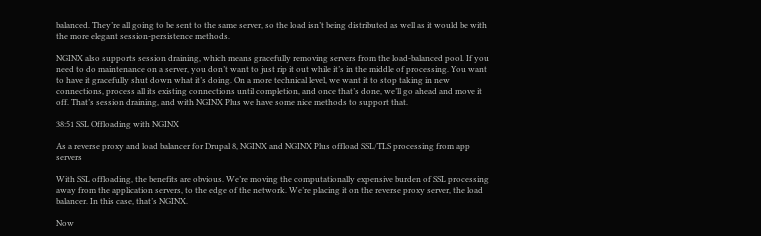balanced. They’re all going to be sent to the same server, so the load isn’t being distributed as well as it would be with the more elegant session‑persistence methods.

NGINX also supports session draining, which means gracefully removing servers from the load‑balanced pool. If you need to do maintenance on a server, you don’t want to just rip it out while it’s in the middle of processing. You want to have it gracefully shut down what it’s doing. On a more technical level, we want it to stop taking in new connections, process all its existing connections until completion, and once that’s done, we’ll go ahead and move it off. That’s session draining, and with NGINX Plus we have some nice methods to support that.

38:51 SSL Offloading with NGINX

As a reverse proxy and load balancer for Drupal 8, NGINX and NGINX Plus offload SSL/TLS processing from app servers

With SSL offloading, the benefits are obvious. We’re moving the computationally expensive burden of SSL processing away from the application servers, to the edge of the network. We’re placing it on the reverse proxy server, the load balancer. In this case, that’s NGINX.

Now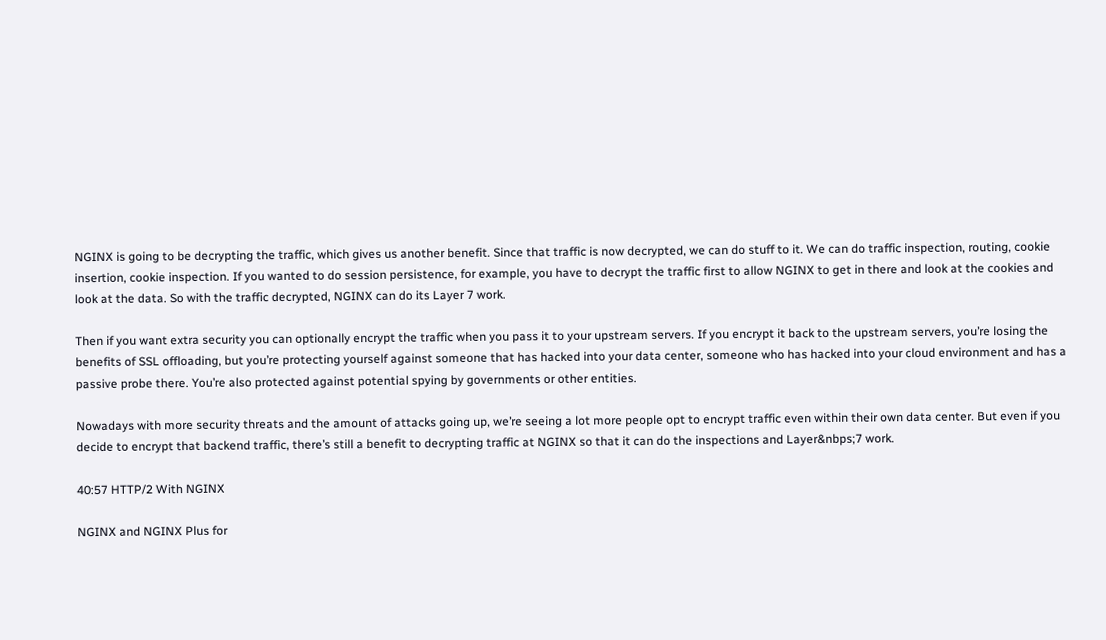NGINX is going to be decrypting the traffic, which gives us another benefit. Since that traffic is now decrypted, we can do stuff to it. We can do traffic inspection, routing, cookie insertion, cookie inspection. If you wanted to do session persistence, for example, you have to decrypt the traffic first to allow NGINX to get in there and look at the cookies and look at the data. So with the traffic decrypted, NGINX can do its Layer 7 work.

Then if you want extra security you can optionally encrypt the traffic when you pass it to your upstream servers. If you encrypt it back to the upstream servers, you’re losing the benefits of SSL offloading, but you’re protecting yourself against someone that has hacked into your data center, someone who has hacked into your cloud environment and has a passive probe there. You’re also protected against potential spying by governments or other entities.

Nowadays with more security threats and the amount of attacks going up, we’re seeing a lot more people opt to encrypt traffic even within their own data center. But even if you decide to encrypt that backend traffic, there’s still a benefit to decrypting traffic at NGINX so that it can do the inspections and Layer&nbps;7 work.

40:57 HTTP/2 With NGINX

NGINX and NGINX Plus for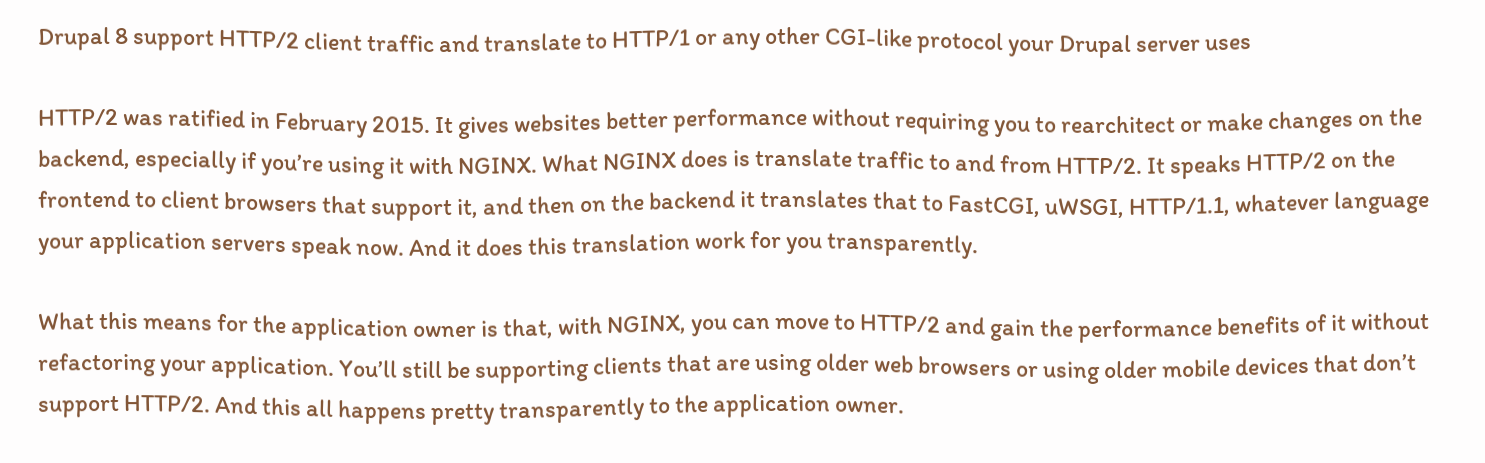Drupal 8 support HTTP/2 client traffic and translate to HTTP/1 or any other CGI-like protocol your Drupal server uses

HTTP/2 was ratified in February 2015. It gives websites better performance without requiring you to rearchitect or make changes on the backend, especially if you’re using it with NGINX. What NGINX does is translate traffic to and from HTTP/2. It speaks HTTP/2 on the frontend to client browsers that support it, and then on the backend it translates that to FastCGI, uWSGI, HTTP/1.1, whatever language your application servers speak now. And it does this translation work for you transparently.

What this means for the application owner is that, with NGINX, you can move to HTTP/2 and gain the performance benefits of it without refactoring your application. You’ll still be supporting clients that are using older web browsers or using older mobile devices that don’t support HTTP/2. And this all happens pretty transparently to the application owner.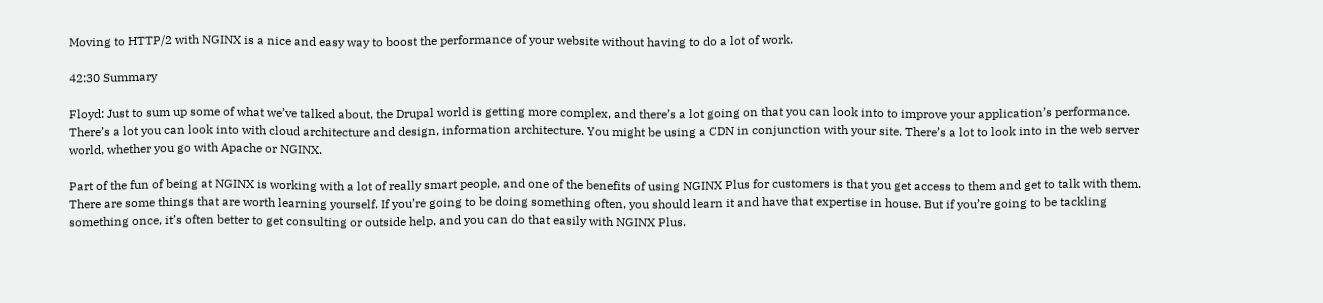Moving to HTTP/2 with NGINX is a nice and easy way to boost the performance of your website without having to do a lot of work.

42:30 Summary

Floyd: Just to sum up some of what we’ve talked about, the Drupal world is getting more complex, and there’s a lot going on that you can look into to improve your application’s performance. There’s a lot you can look into with cloud architecture and design, information architecture. You might be using a CDN in conjunction with your site. There’s a lot to look into in the web server world, whether you go with Apache or NGINX.

Part of the fun of being at NGINX is working with a lot of really smart people, and one of the benefits of using NGINX Plus for customers is that you get access to them and get to talk with them. There are some things that are worth learning yourself. If you’re going to be doing something often, you should learn it and have that expertise in house. But if you’re going to be tackling something once, it’s often better to get consulting or outside help, and you can do that easily with NGINX Plus.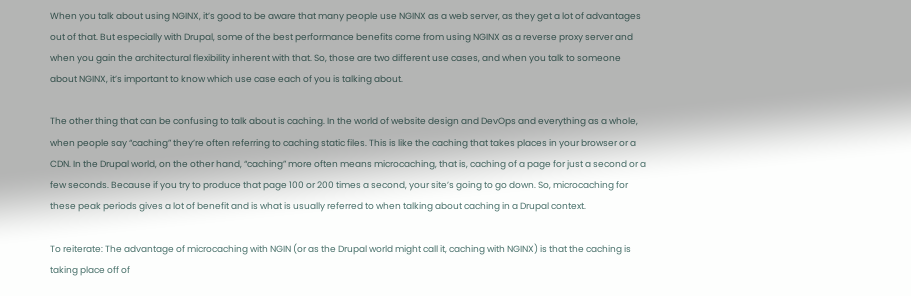When you talk about using NGINX, it’s good to be aware that many people use NGINX as a web server, as they get a lot of advantages out of that. But especially with Drupal, some of the best performance benefits come from using NGINX as a reverse proxy server and when you gain the architectural flexibility inherent with that. So, those are two different use cases, and when you talk to someone about NGINX, it’s important to know which use case each of you is talking about.

The other thing that can be confusing to talk about is caching. In the world of website design and DevOps and everything as a whole, when people say “caching” they’re often referring to caching static files. This is like the caching that takes places in your browser or a CDN. In the Drupal world, on the other hand, “caching” more often means microcaching, that is, caching of a page for just a second or a few seconds. Because if you try to produce that page 100 or 200 times a second, your site’s going to go down. So, microcaching for these peak periods gives a lot of benefit and is what is usually referred to when talking about caching in a Drupal context.

To reiterate: The advantage of microcaching with NGIN (or as the Drupal world might call it, caching with NGINX) is that the caching is taking place off of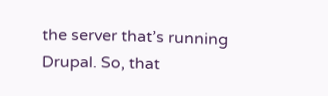the server that’s running Drupal. So, that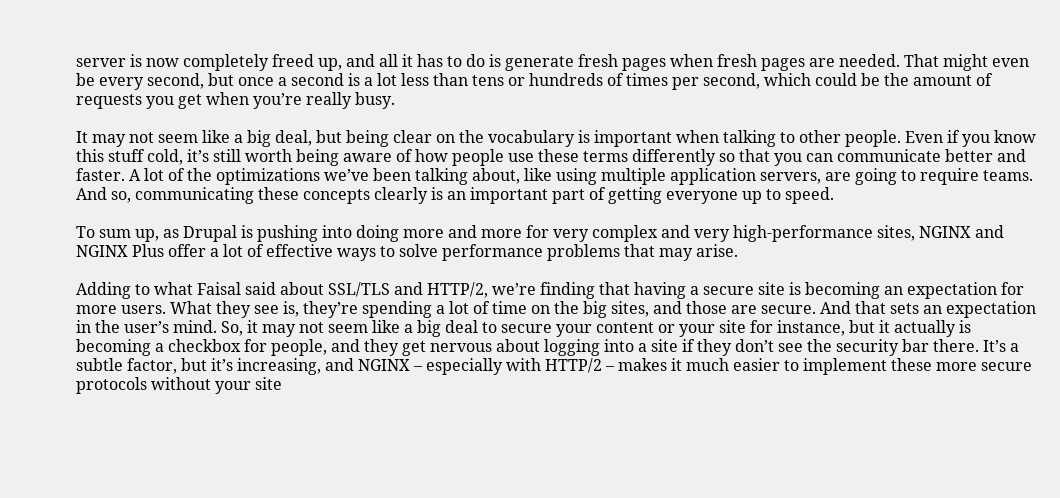server is now completely freed up, and all it has to do is generate fresh pages when fresh pages are needed. That might even be every second, but once a second is a lot less than tens or hundreds of times per second, which could be the amount of requests you get when you’re really busy.

It may not seem like a big deal, but being clear on the vocabulary is important when talking to other people. Even if you know this stuff cold, it’s still worth being aware of how people use these terms differently so that you can communicate better and faster. A lot of the optimizations we’ve been talking about, like using multiple application servers, are going to require teams. And so, communicating these concepts clearly is an important part of getting everyone up to speed.

To sum up, as Drupal is pushing into doing more and more for very complex and very high‑performance sites, NGINX and NGINX Plus offer a lot of effective ways to solve performance problems that may arise.

Adding to what Faisal said about SSL/TLS and HTTP/2, we’re finding that having a secure site is becoming an expectation for more users. What they see is, they’re spending a lot of time on the big sites, and those are secure. And that sets an expectation in the user’s mind. So, it may not seem like a big deal to secure your content or your site for instance, but it actually is becoming a checkbox for people, and they get nervous about logging into a site if they don’t see the security bar there. It’s a subtle factor, but it’s increasing, and NGINX – especially with HTTP/2 – makes it much easier to implement these more secure protocols without your site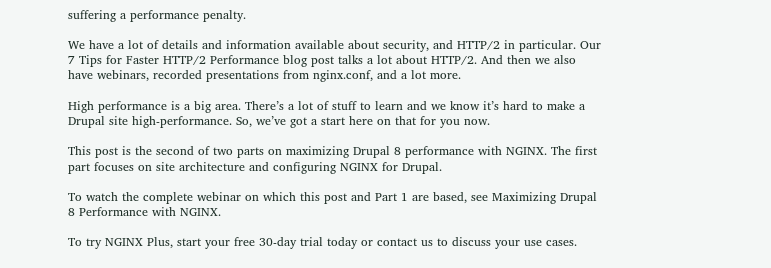suffering a performance penalty.

We have a lot of details and information available about security, and HTTP/2 in particular. Our 7 Tips for Faster HTTP/2 Performance blog post talks a lot about HTTP/2. And then we also have webinars, recorded presentations from nginx.conf, and a lot more.

High performance is a big area. There’s a lot of stuff to learn and we know it’s hard to make a Drupal site high‑performance. So, we’ve got a start here on that for you now.

This post is the second of two parts on maximizing Drupal 8 performance with NGINX. The first part focuses on site architecture and configuring NGINX for Drupal.

To watch the complete webinar on which this post and Part 1 are based, see Maximizing Drupal 8 Performance with NGINX.

To try NGINX Plus, start your free 30-day trial today or contact us to discuss your use cases.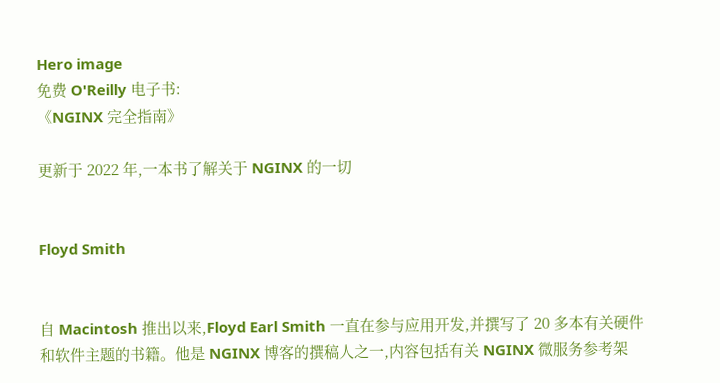Hero image
免费 O'Reilly 电子书:
《NGINX 完全指南》

更新于 2022 年,一本书了解关于 NGINX 的一切


Floyd Smith


自 Macintosh 推出以来,Floyd Earl Smith 一直在参与应用开发,并撰写了 20 多本有关硬件和软件主题的书籍。他是 NGINX 博客的撰稿人之一,内容包括有关 NGINX 微服务参考架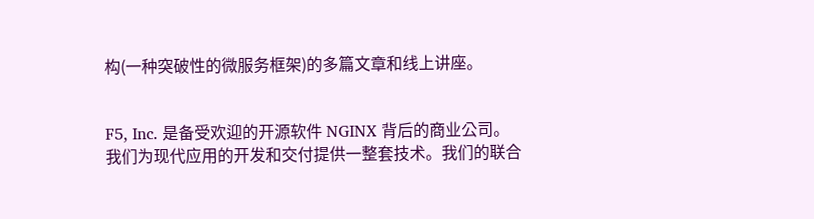构(一种突破性的微服务框架)的多篇文章和线上讲座。


F5, Inc. 是备受欢迎的开源软件 NGINX 背后的商业公司。我们为现代应用的开发和交付提供一整套技术。我们的联合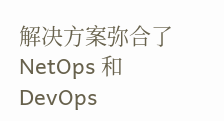解决方案弥合了 NetOps 和 DevOps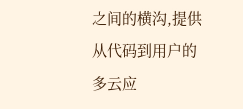之间的横沟,提供从代码到用户的多云应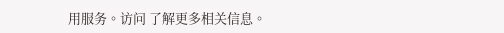用服务。访问 了解更多相关信息。